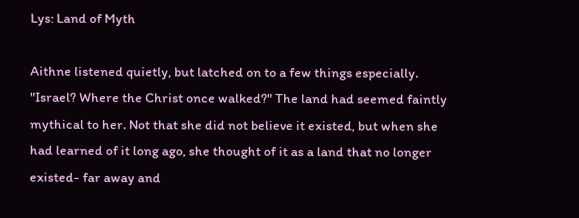Lys: Land of Myth

Aithne listened quietly, but latched on to a few things especially. "Israel? Where the Christ once walked?" The land had seemed faintly mythical to her. Not that she did not believe it existed, but when she had learned of it long ago, she thought of it as a land that no longer existed- far away and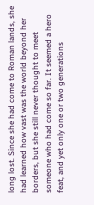long lost. Since she had come to Roman lands, she had learned how vast was the world beyond her borders, but she still never thought to meet someone who had come so far. It seemed a hero feat, and yet only one or two generations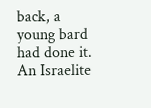back, a young bard had done it. An Israelite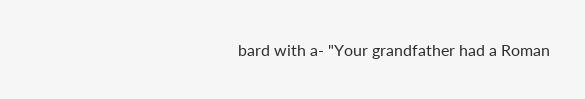bard with a- "Your grandfather had a Roman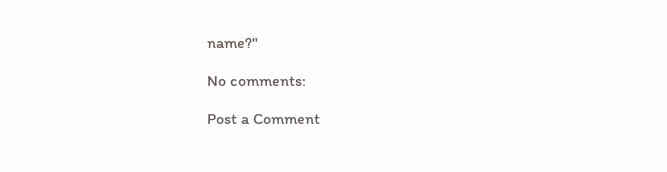name?"

No comments:

Post a Comment